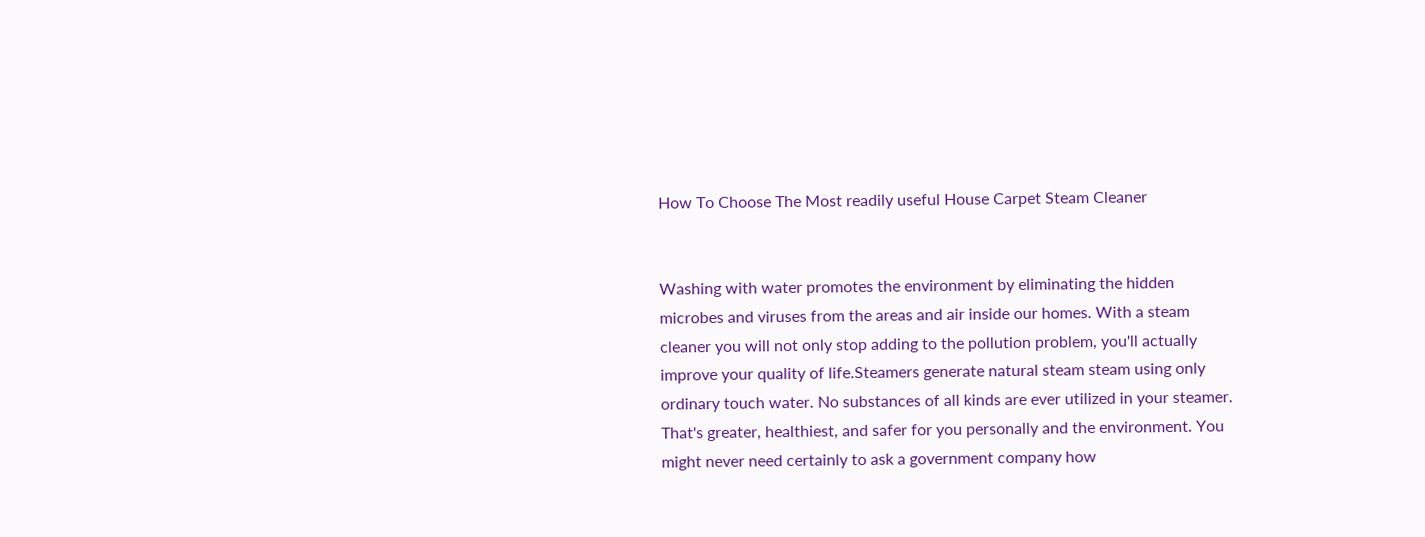How To Choose The Most readily useful House Carpet Steam Cleaner


Washing with water promotes the environment by eliminating the hidden microbes and viruses from the areas and air inside our homes. With a steam cleaner you will not only stop adding to the pollution problem, you'll actually improve your quality of life.Steamers generate natural steam steam using only ordinary touch water. No substances of all kinds are ever utilized in your steamer. That's greater, healthiest, and safer for you personally and the environment. You might never need certainly to ask a government company how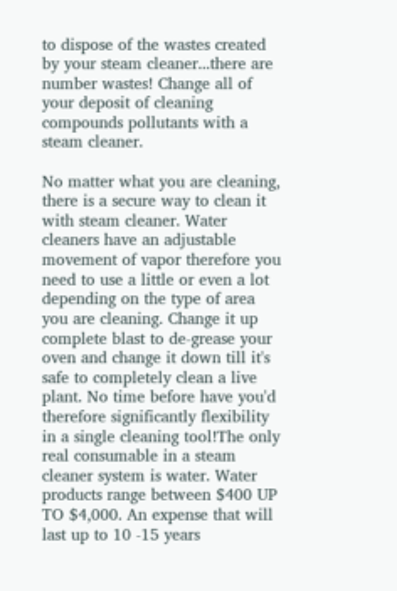to dispose of the wastes created by your steam cleaner...there are number wastes! Change all of your deposit of cleaning compounds pollutants with a steam cleaner.

No matter what you are cleaning, there is a secure way to clean it with steam cleaner. Water cleaners have an adjustable movement of vapor therefore you need to use a little or even a lot depending on the type of area you are cleaning. Change it up complete blast to de-grease your oven and change it down till it's safe to completely clean a live plant. No time before have you'd therefore significantly flexibility in a single cleaning tool!The only real consumable in a steam cleaner system is water. Water products range between $400 UP TO $4,000. An expense that will last up to 10 -15 years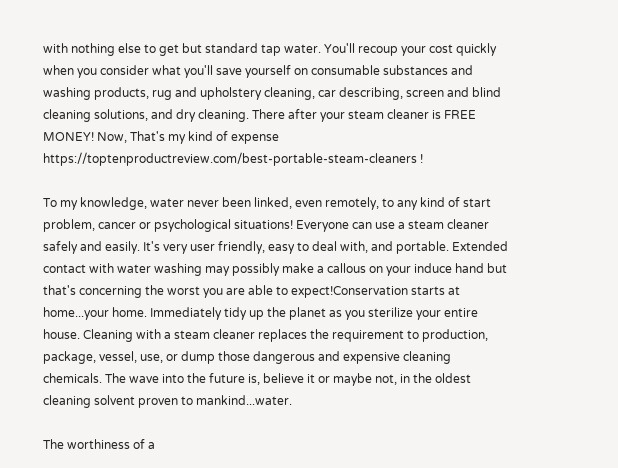with nothing else to get but standard tap water. You'll recoup your cost quickly when you consider what you'll save yourself on consumable substances and washing products, rug and upholstery cleaning, car describing, screen and blind cleaning solutions, and dry cleaning. There after your steam cleaner is FREE MONEY! Now, That's my kind of expense https://toptenproductreview.com/best-portable-steam-cleaners !

To my knowledge, water never been linked, even remotely, to any kind of start problem, cancer or psychological situations! Everyone can use a steam cleaner safely and easily. It's very user friendly, easy to deal with, and portable. Extended contact with water washing may possibly make a callous on your induce hand but that's concerning the worst you are able to expect!Conservation starts at home...your home. Immediately tidy up the planet as you sterilize your entire house. Cleaning with a steam cleaner replaces the requirement to production, package, vessel, use, or dump those dangerous and expensive cleaning chemicals. The wave into the future is, believe it or maybe not, in the oldest cleaning solvent proven to mankind...water.

The worthiness of a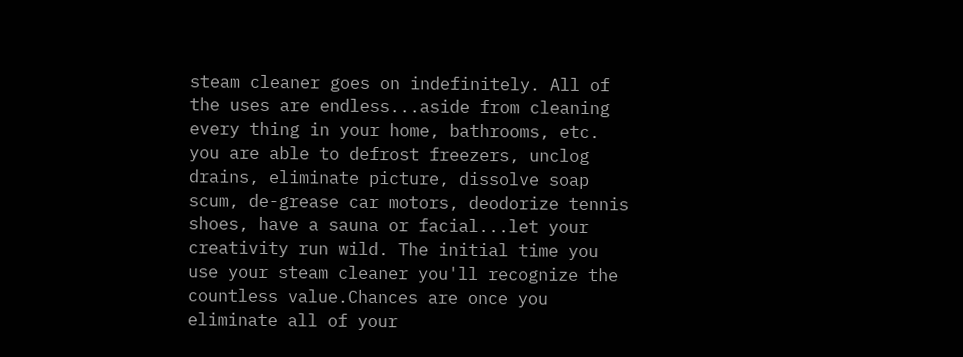steam cleaner goes on indefinitely. All of the uses are endless...aside from cleaning every thing in your home, bathrooms, etc. you are able to defrost freezers, unclog drains, eliminate picture, dissolve soap scum, de-grease car motors, deodorize tennis shoes, have a sauna or facial...let your creativity run wild. The initial time you use your steam cleaner you'll recognize the countless value.Chances are once you eliminate all of your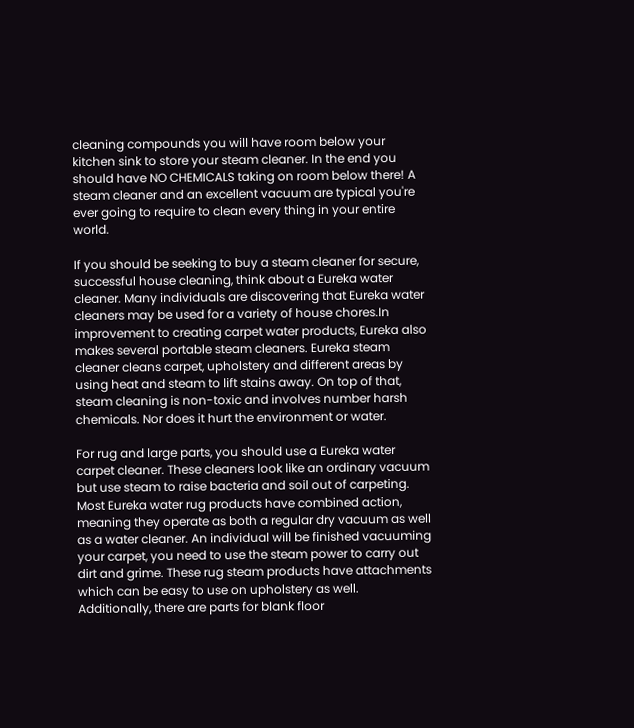cleaning compounds you will have room below your kitchen sink to store your steam cleaner. In the end you should have NO CHEMICALS taking on room below there! A steam cleaner and an excellent vacuum are typical you're ever going to require to clean every thing in your entire world.

If you should be seeking to buy a steam cleaner for secure, successful house cleaning, think about a Eureka water cleaner. Many individuals are discovering that Eureka water cleaners may be used for a variety of house chores.In improvement to creating carpet water products, Eureka also makes several portable steam cleaners. Eureka steam cleaner cleans carpet, upholstery and different areas by using heat and steam to lift stains away. On top of that, steam cleaning is non-toxic and involves number harsh chemicals. Nor does it hurt the environment or water.

For rug and large parts, you should use a Eureka water carpet cleaner. These cleaners look like an ordinary vacuum but use steam to raise bacteria and soil out of carpeting. Most Eureka water rug products have combined action, meaning they operate as both a regular dry vacuum as well as a water cleaner. An individual will be finished vacuuming your carpet, you need to use the steam power to carry out dirt and grime. These rug steam products have attachments which can be easy to use on upholstery as well. Additionally, there are parts for blank floor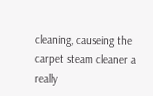cleaning, causeing the carpet steam cleaner a really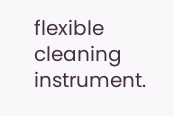flexible cleaning instrument.